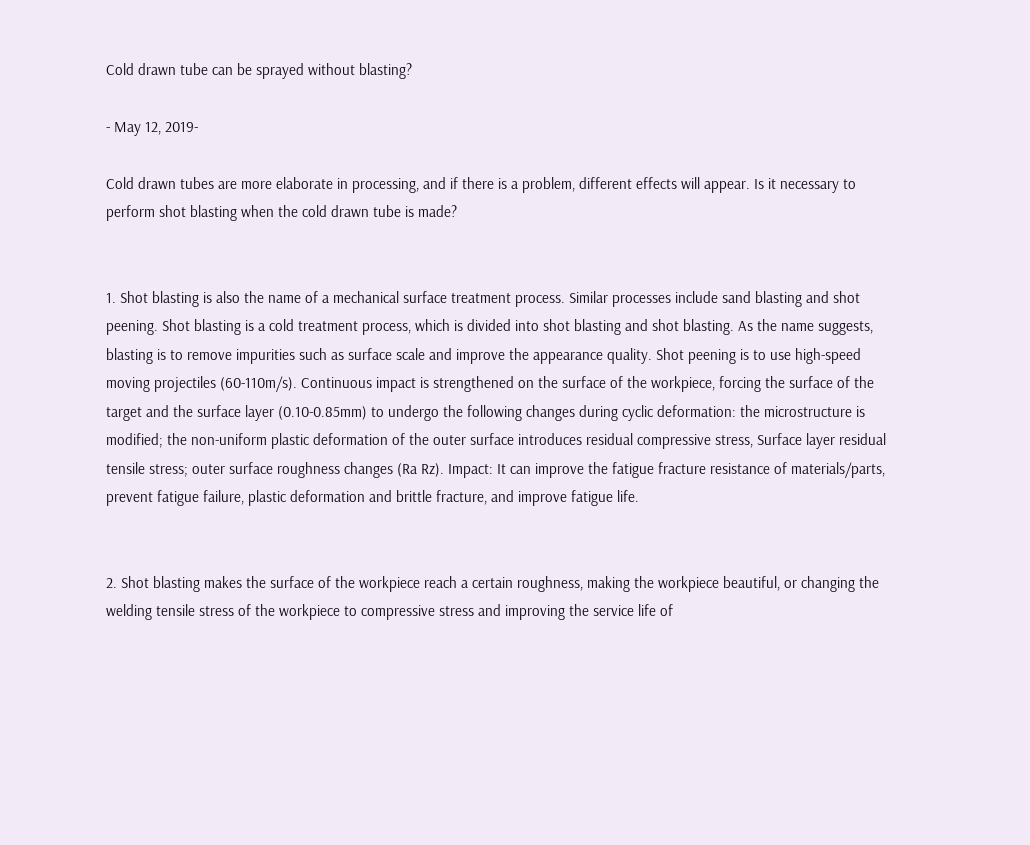Cold drawn tube can be sprayed without blasting?

- May 12, 2019-

Cold drawn tubes are more elaborate in processing, and if there is a problem, different effects will appear. Is it necessary to perform shot blasting when the cold drawn tube is made?


1. Shot blasting is also the name of a mechanical surface treatment process. Similar processes include sand blasting and shot peening. Shot blasting is a cold treatment process, which is divided into shot blasting and shot blasting. As the name suggests, blasting is to remove impurities such as surface scale and improve the appearance quality. Shot peening is to use high-speed moving projectiles (60-110m/s). Continuous impact is strengthened on the surface of the workpiece, forcing the surface of the target and the surface layer (0.10-0.85mm) to undergo the following changes during cyclic deformation: the microstructure is modified; the non-uniform plastic deformation of the outer surface introduces residual compressive stress, Surface layer residual tensile stress; outer surface roughness changes (Ra Rz). Impact: It can improve the fatigue fracture resistance of materials/parts, prevent fatigue failure, plastic deformation and brittle fracture, and improve fatigue life.


2. Shot blasting makes the surface of the workpiece reach a certain roughness, making the workpiece beautiful, or changing the welding tensile stress of the workpiece to compressive stress and improving the service life of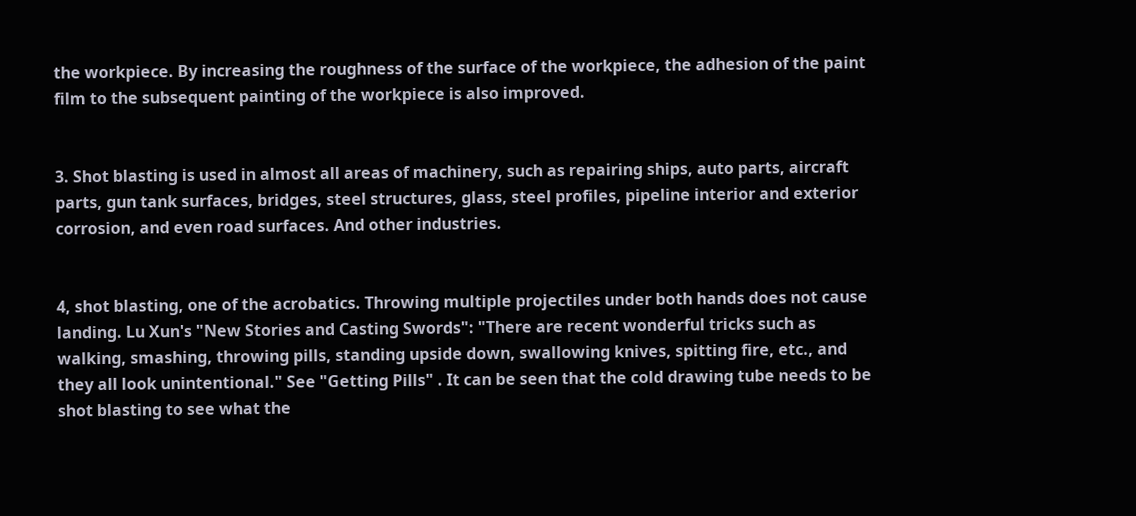the workpiece. By increasing the roughness of the surface of the workpiece, the adhesion of the paint film to the subsequent painting of the workpiece is also improved.


3. Shot blasting is used in almost all areas of machinery, such as repairing ships, auto parts, aircraft parts, gun tank surfaces, bridges, steel structures, glass, steel profiles, pipeline interior and exterior corrosion, and even road surfaces. And other industries.


4, shot blasting, one of the acrobatics. Throwing multiple projectiles under both hands does not cause landing. Lu Xun's "New Stories and Casting Swords": "There are recent wonderful tricks such as walking, smashing, throwing pills, standing upside down, swallowing knives, spitting fire, etc., and they all look unintentional." See "Getting Pills" . It can be seen that the cold drawing tube needs to be shot blasting to see what the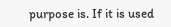purpose is. If it is used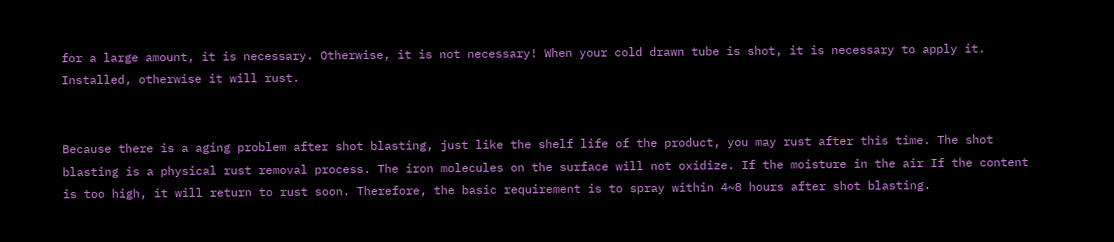for a large amount, it is necessary. Otherwise, it is not necessary! When your cold drawn tube is shot, it is necessary to apply it. Installed, otherwise it will rust.


Because there is a aging problem after shot blasting, just like the shelf life of the product, you may rust after this time. The shot blasting is a physical rust removal process. The iron molecules on the surface will not oxidize. If the moisture in the air If the content is too high, it will return to rust soon. Therefore, the basic requirement is to spray within 4~8 hours after shot blasting.